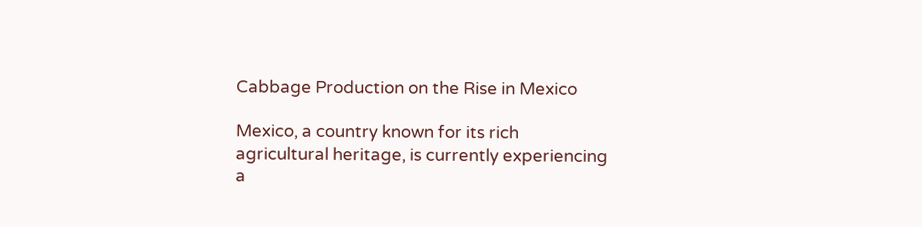Cabbage Production on the Rise in Mexico

Mexico, a country known for its rich agricultural heritage, is currently experiencing a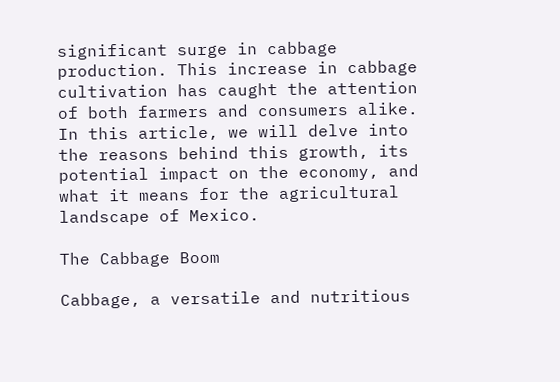significant surge in cabbage production. This increase in cabbage cultivation has caught the attention of both farmers and consumers alike. In this article, we will delve into the reasons behind this growth, its potential impact on the economy, and what it means for the agricultural landscape of Mexico.

The Cabbage Boom

Cabbage, a versatile and nutritious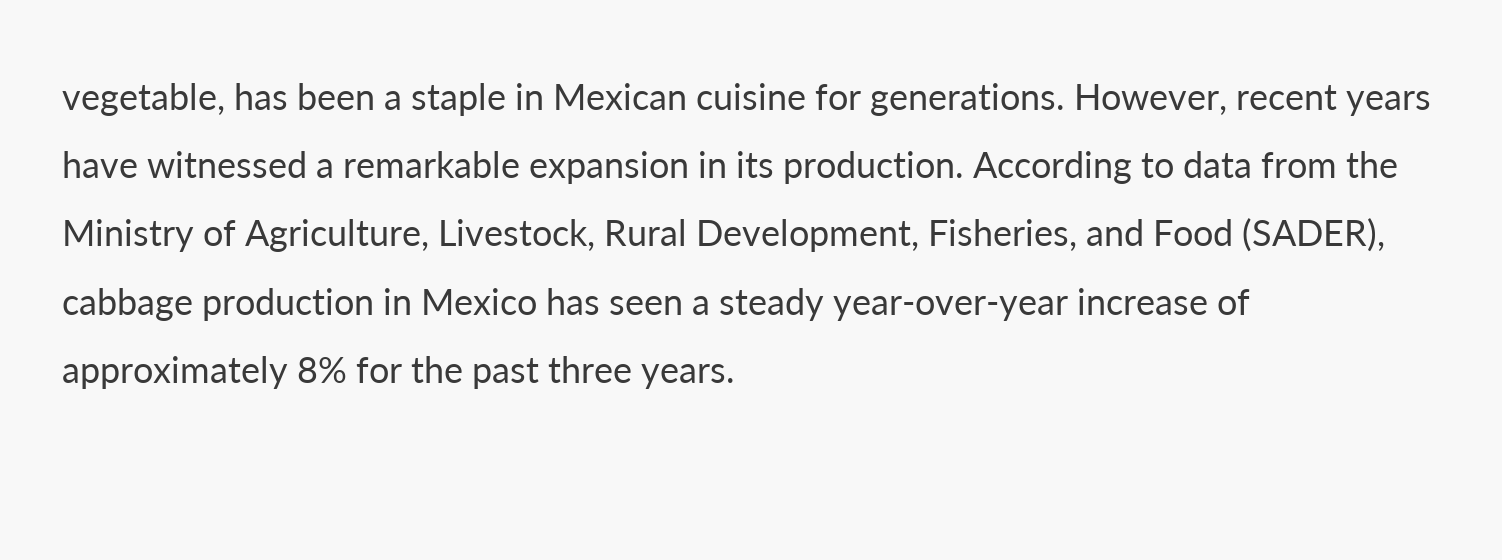vegetable, has been a staple in Mexican cuisine for generations. However, recent years have witnessed a remarkable expansion in its production. According to data from the Ministry of Agriculture, Livestock, Rural Development, Fisheries, and Food (SADER), cabbage production in Mexico has seen a steady year-over-year increase of approximately 8% for the past three years.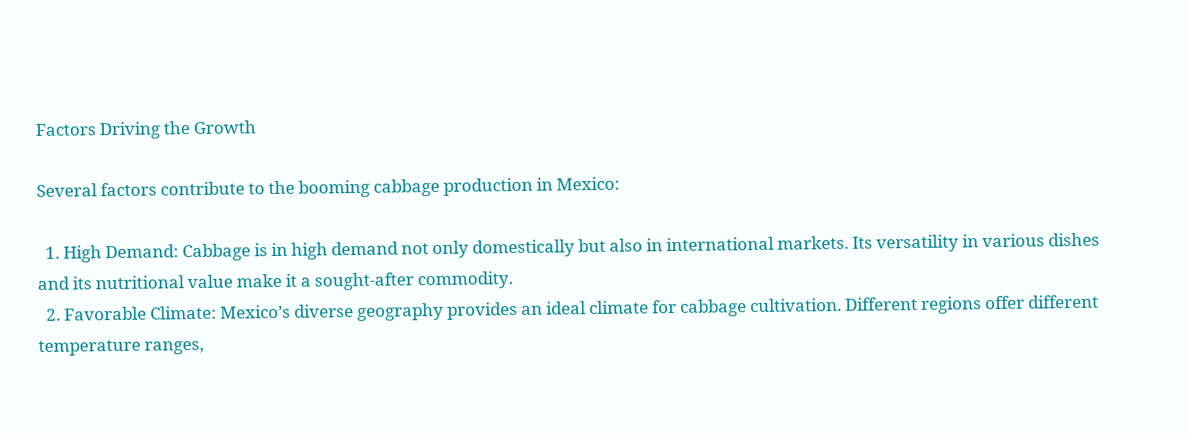Factors Driving the Growth

Several factors contribute to the booming cabbage production in Mexico:

  1. High Demand: Cabbage is in high demand not only domestically but also in international markets. Its versatility in various dishes and its nutritional value make it a sought-after commodity.
  2. Favorable Climate: Mexico’s diverse geography provides an ideal climate for cabbage cultivation. Different regions offer different temperature ranges,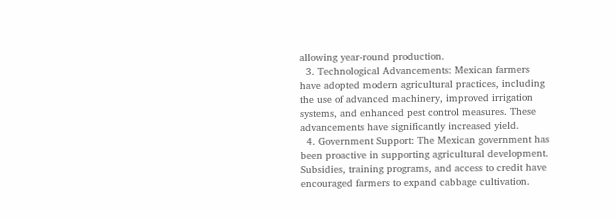allowing year-round production.
  3. Technological Advancements: Mexican farmers have adopted modern agricultural practices, including the use of advanced machinery, improved irrigation systems, and enhanced pest control measures. These advancements have significantly increased yield.
  4. Government Support: The Mexican government has been proactive in supporting agricultural development. Subsidies, training programs, and access to credit have encouraged farmers to expand cabbage cultivation.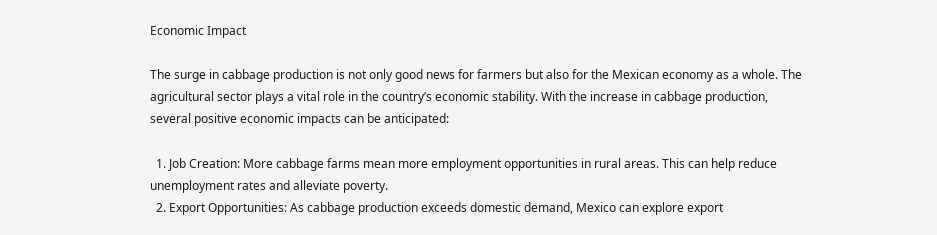Economic Impact

The surge in cabbage production is not only good news for farmers but also for the Mexican economy as a whole. The agricultural sector plays a vital role in the country’s economic stability. With the increase in cabbage production, several positive economic impacts can be anticipated:

  1. Job Creation: More cabbage farms mean more employment opportunities in rural areas. This can help reduce unemployment rates and alleviate poverty.
  2. Export Opportunities: As cabbage production exceeds domestic demand, Mexico can explore export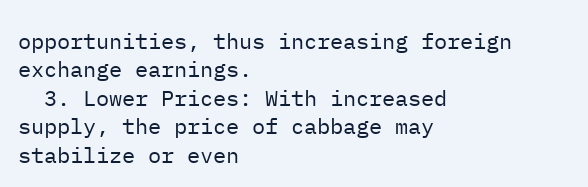opportunities, thus increasing foreign exchange earnings.
  3. Lower Prices: With increased supply, the price of cabbage may stabilize or even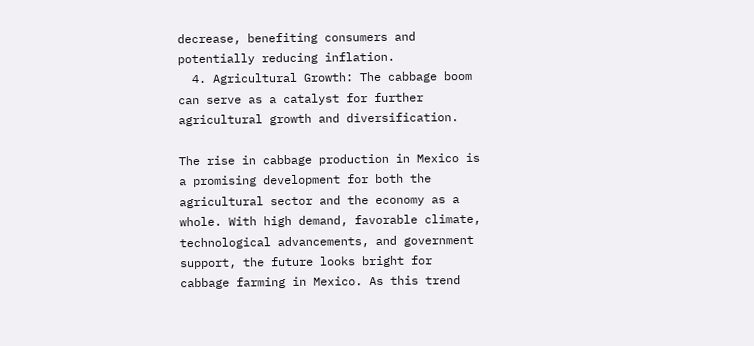decrease, benefiting consumers and potentially reducing inflation.
  4. Agricultural Growth: The cabbage boom can serve as a catalyst for further agricultural growth and diversification.

The rise in cabbage production in Mexico is a promising development for both the agricultural sector and the economy as a whole. With high demand, favorable climate, technological advancements, and government support, the future looks bright for cabbage farming in Mexico. As this trend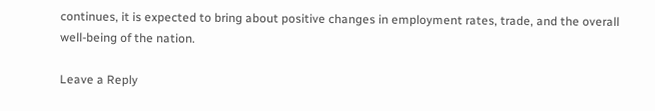continues, it is expected to bring about positive changes in employment rates, trade, and the overall well-being of the nation.

Leave a Reply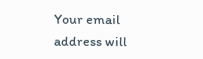Your email address will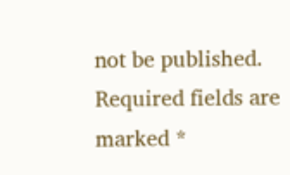not be published. Required fields are marked *